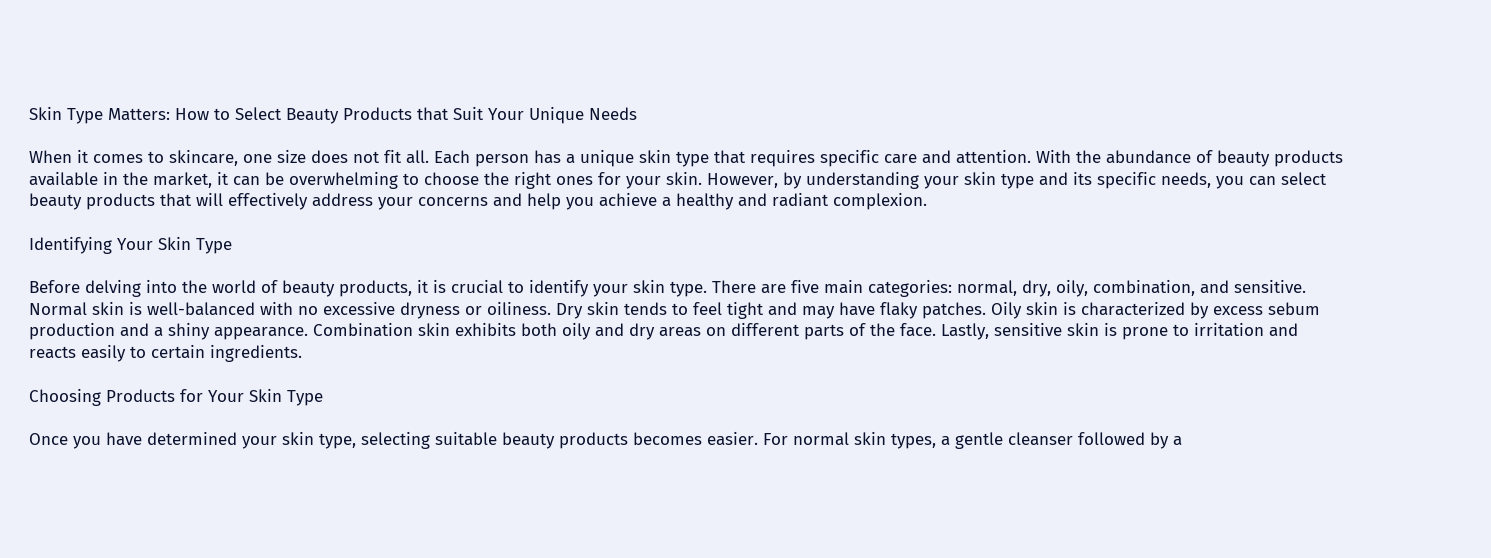Skin Type Matters: How to Select Beauty Products that Suit Your Unique Needs

When it comes to skincare, one size does not fit all. Each person has a unique skin type that requires specific care and attention. With the abundance of beauty products available in the market, it can be overwhelming to choose the right ones for your skin. However, by understanding your skin type and its specific needs, you can select beauty products that will effectively address your concerns and help you achieve a healthy and radiant complexion.

Identifying Your Skin Type

Before delving into the world of beauty products, it is crucial to identify your skin type. There are five main categories: normal, dry, oily, combination, and sensitive. Normal skin is well-balanced with no excessive dryness or oiliness. Dry skin tends to feel tight and may have flaky patches. Oily skin is characterized by excess sebum production and a shiny appearance. Combination skin exhibits both oily and dry areas on different parts of the face. Lastly, sensitive skin is prone to irritation and reacts easily to certain ingredients.

Choosing Products for Your Skin Type

Once you have determined your skin type, selecting suitable beauty products becomes easier. For normal skin types, a gentle cleanser followed by a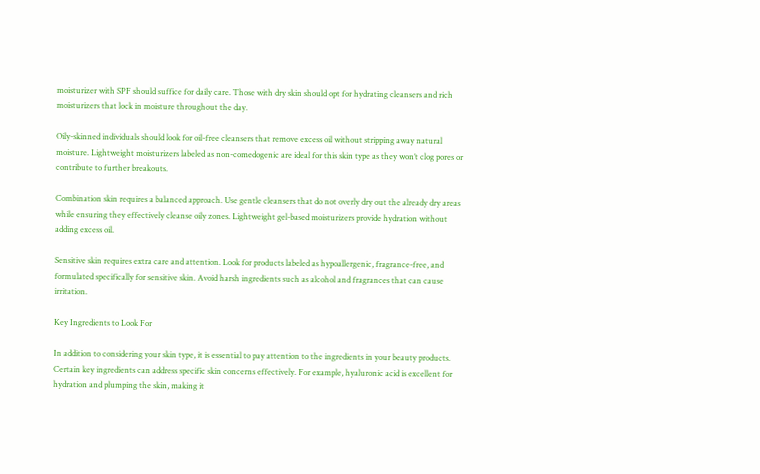moisturizer with SPF should suffice for daily care. Those with dry skin should opt for hydrating cleansers and rich moisturizers that lock in moisture throughout the day.

Oily-skinned individuals should look for oil-free cleansers that remove excess oil without stripping away natural moisture. Lightweight moisturizers labeled as non-comedogenic are ideal for this skin type as they won’t clog pores or contribute to further breakouts.

Combination skin requires a balanced approach. Use gentle cleansers that do not overly dry out the already dry areas while ensuring they effectively cleanse oily zones. Lightweight gel-based moisturizers provide hydration without adding excess oil.

Sensitive skin requires extra care and attention. Look for products labeled as hypoallergenic, fragrance-free, and formulated specifically for sensitive skin. Avoid harsh ingredients such as alcohol and fragrances that can cause irritation.

Key Ingredients to Look For

In addition to considering your skin type, it is essential to pay attention to the ingredients in your beauty products. Certain key ingredients can address specific skin concerns effectively. For example, hyaluronic acid is excellent for hydration and plumping the skin, making it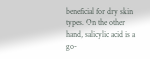beneficial for dry skin types. On the other hand, salicylic acid is a go-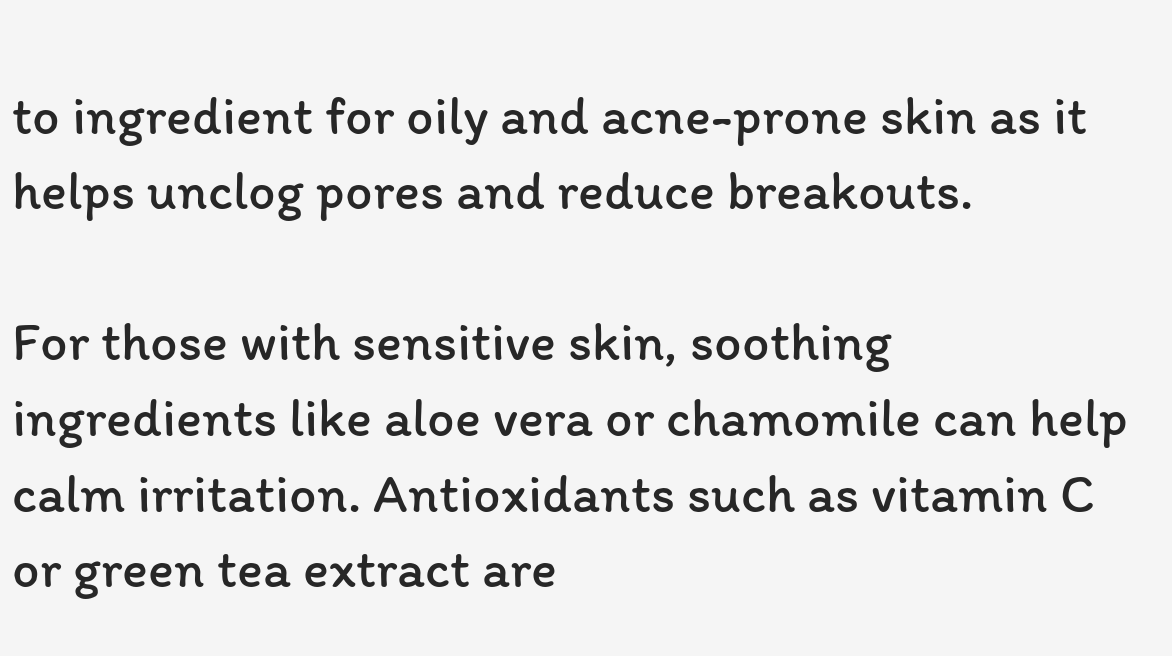to ingredient for oily and acne-prone skin as it helps unclog pores and reduce breakouts.

For those with sensitive skin, soothing ingredients like aloe vera or chamomile can help calm irritation. Antioxidants such as vitamin C or green tea extract are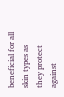beneficial for all skin types as they protect against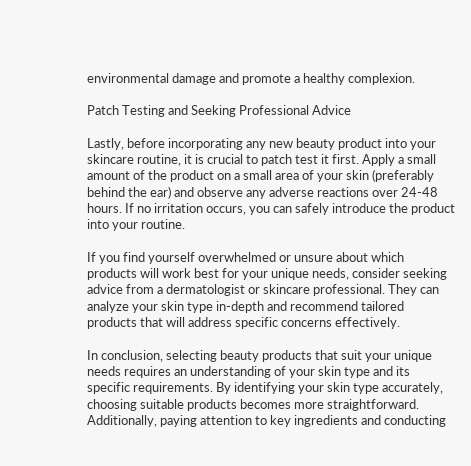environmental damage and promote a healthy complexion.

Patch Testing and Seeking Professional Advice

Lastly, before incorporating any new beauty product into your skincare routine, it is crucial to patch test it first. Apply a small amount of the product on a small area of your skin (preferably behind the ear) and observe any adverse reactions over 24-48 hours. If no irritation occurs, you can safely introduce the product into your routine.

If you find yourself overwhelmed or unsure about which products will work best for your unique needs, consider seeking advice from a dermatologist or skincare professional. They can analyze your skin type in-depth and recommend tailored products that will address specific concerns effectively.

In conclusion, selecting beauty products that suit your unique needs requires an understanding of your skin type and its specific requirements. By identifying your skin type accurately, choosing suitable products becomes more straightforward. Additionally, paying attention to key ingredients and conducting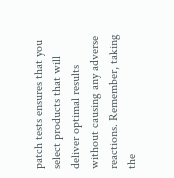patch tests ensures that you select products that will deliver optimal results without causing any adverse reactions. Remember, taking the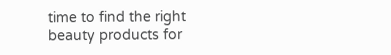time to find the right beauty products for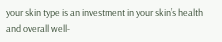your skin type is an investment in your skin’s health and overall well-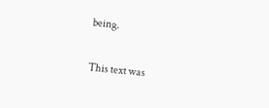being.

This text was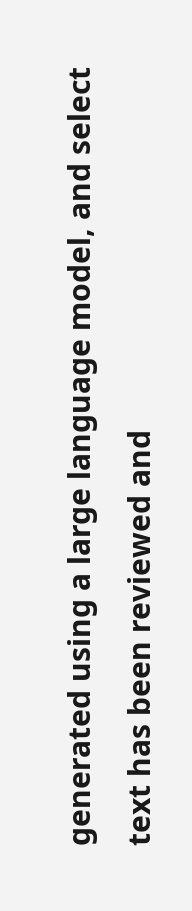generated using a large language model, and select text has been reviewed and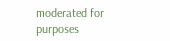moderated for purposes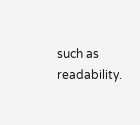such as readability.